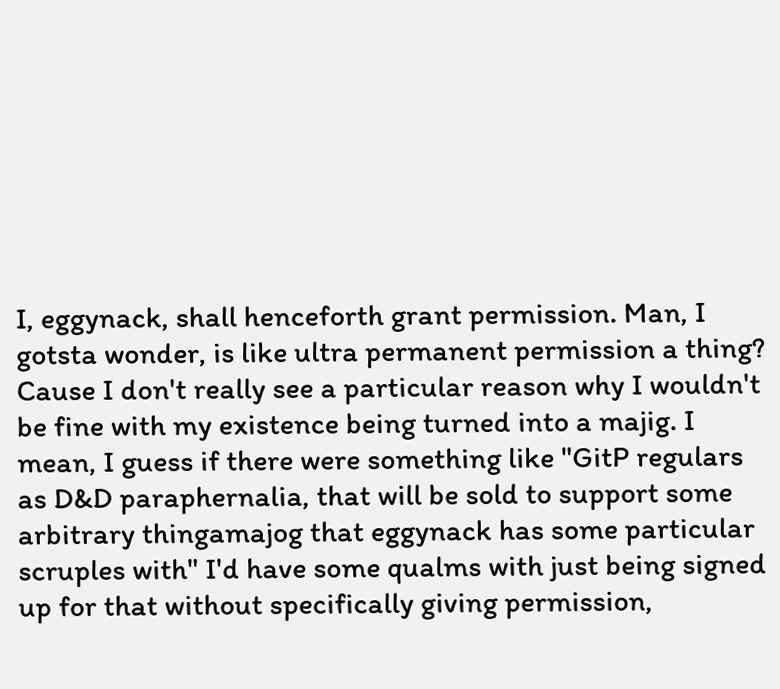I, eggynack, shall henceforth grant permission. Man, I gotsta wonder, is like ultra permanent permission a thing? Cause I don't really see a particular reason why I wouldn't be fine with my existence being turned into a majig. I mean, I guess if there were something like "GitP regulars as D&D paraphernalia, that will be sold to support some arbitrary thingamajog that eggynack has some particular scruples with" I'd have some qualms with just being signed up for that without specifically giving permission,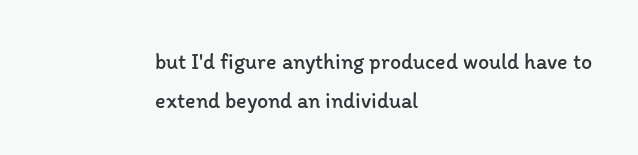but I'd figure anything produced would have to extend beyond an individual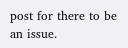post for there to be an issue.